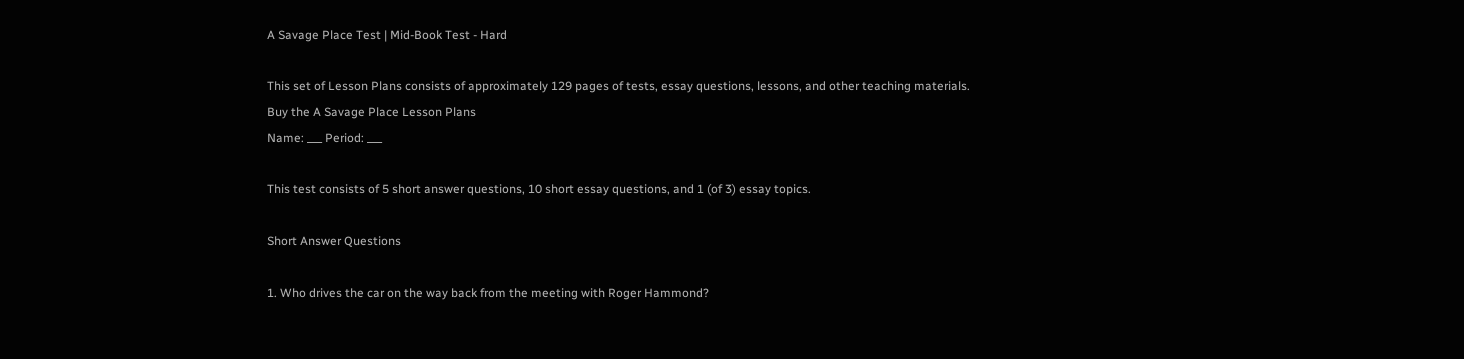A Savage Place Test | Mid-Book Test - Hard

This set of Lesson Plans consists of approximately 129 pages of tests, essay questions, lessons, and other teaching materials.
Buy the A Savage Place Lesson Plans
Name: ___ Period: ___

This test consists of 5 short answer questions, 10 short essay questions, and 1 (of 3) essay topics.

Short Answer Questions

1. Who drives the car on the way back from the meeting with Roger Hammond?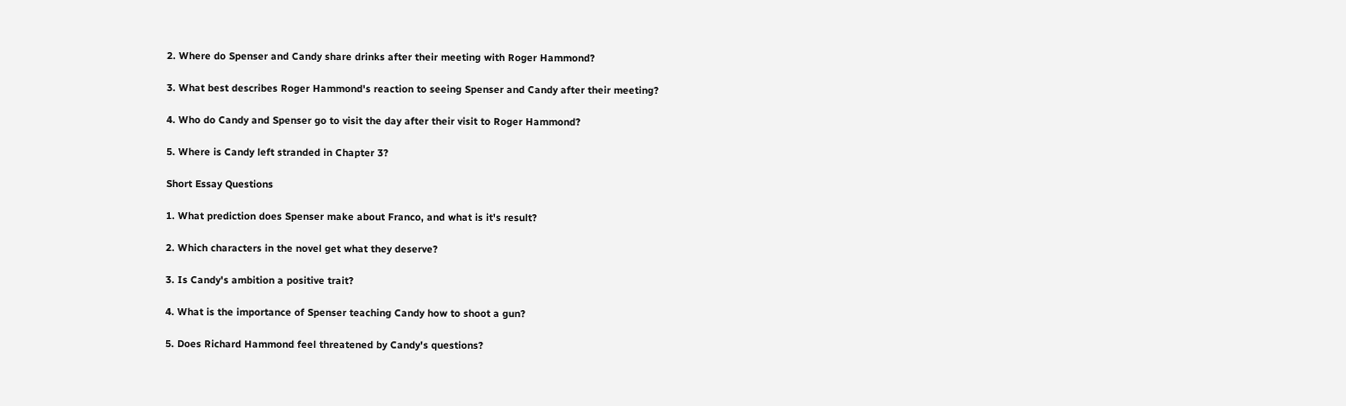2. Where do Spenser and Candy share drinks after their meeting with Roger Hammond?

3. What best describes Roger Hammond's reaction to seeing Spenser and Candy after their meeting?

4. Who do Candy and Spenser go to visit the day after their visit to Roger Hammond?

5. Where is Candy left stranded in Chapter 3?

Short Essay Questions

1. What prediction does Spenser make about Franco, and what is it's result?

2. Which characters in the novel get what they deserve?

3. Is Candy's ambition a positive trait?

4. What is the importance of Spenser teaching Candy how to shoot a gun?

5. Does Richard Hammond feel threatened by Candy's questions?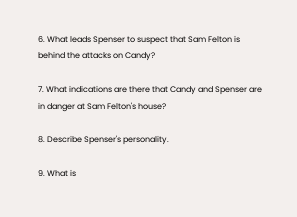6. What leads Spenser to suspect that Sam Felton is behind the attacks on Candy?

7. What indications are there that Candy and Spenser are in danger at Sam Felton's house?

8. Describe Spenser's personality.

9. What is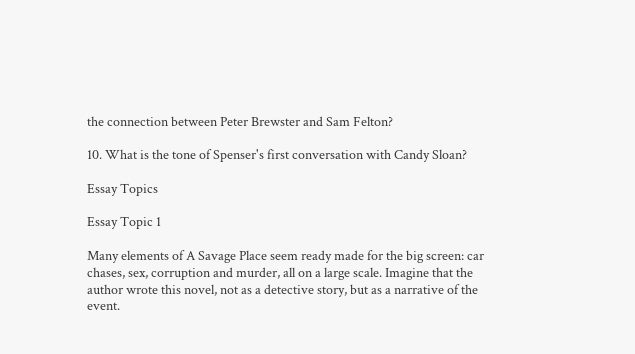the connection between Peter Brewster and Sam Felton?

10. What is the tone of Spenser's first conversation with Candy Sloan?

Essay Topics

Essay Topic 1

Many elements of A Savage Place seem ready made for the big screen: car chases, sex, corruption and murder, all on a large scale. Imagine that the author wrote this novel, not as a detective story, but as a narrative of the event.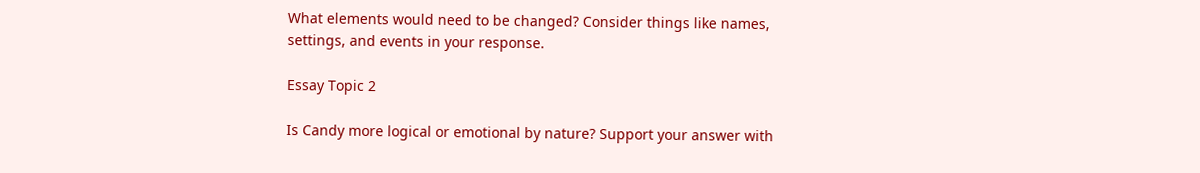What elements would need to be changed? Consider things like names, settings, and events in your response.

Essay Topic 2

Is Candy more logical or emotional by nature? Support your answer with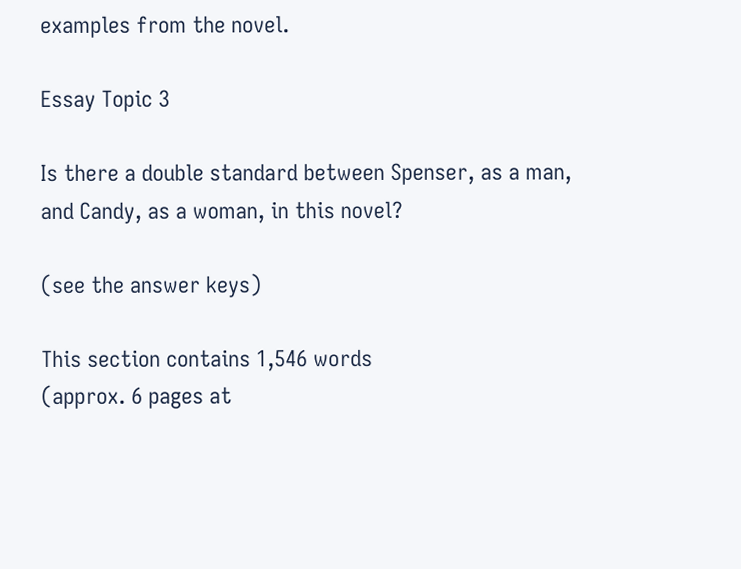examples from the novel.

Essay Topic 3

Is there a double standard between Spenser, as a man, and Candy, as a woman, in this novel?

(see the answer keys)

This section contains 1,546 words
(approx. 6 pages at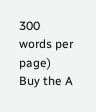300 words per page)
Buy the A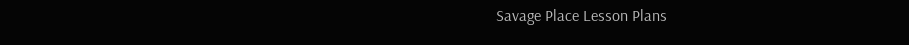Savage Place Lesson Plans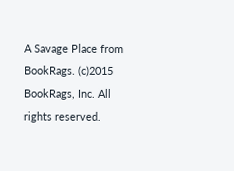A Savage Place from BookRags. (c)2015 BookRags, Inc. All rights reserved.